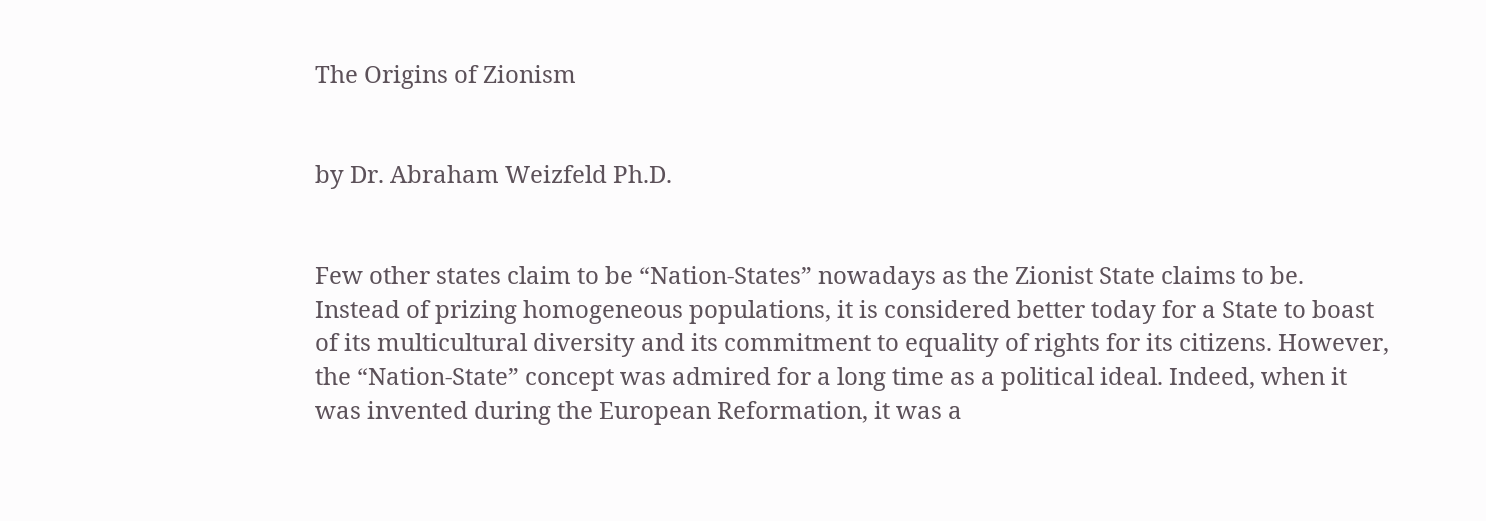The Origins of Zionism


by Dr. Abraham Weizfeld Ph.D.


Few other states claim to be “Nation-States” nowadays as the Zionist State claims to be. Instead of prizing homogeneous populations, it is considered better today for a State to boast of its multicultural diversity and its commitment to equality of rights for its citizens. However, the “Nation-State” concept was admired for a long time as a political ideal. Indeed, when it was invented during the European Reformation, it was a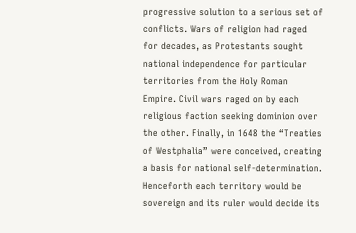progressive solution to a serious set of conflicts. Wars of religion had raged for decades, as Protestants sought national independence for particular territories from the Holy Roman Empire. Civil wars raged on by each religious faction seeking dominion over the other. Finally, in 1648 the “Treaties of Westphalia” were conceived, creating a basis for national self-determination. Henceforth each territory would be sovereign and its ruler would decide its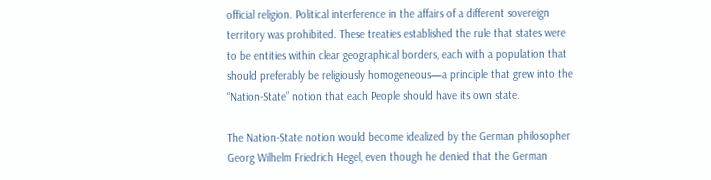official religion. Political interference in the affairs of a different sovereign territory was prohibited. These treaties established the rule that states were to be entities within clear geographical borders, each with a population that should preferably be religiously homogeneous—a principle that grew into the “Nation-State” notion that each People should have its own state.

The Nation-State notion would become idealized by the German philosopher Georg Wilhelm Friedrich Hegel, even though he denied that the German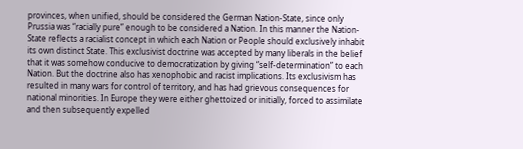provinces, when unified, should be considered the German Nation-State, since only Prussia was “racially pure” enough to be considered a Nation. In this manner the Nation-State reflects a racialist concept in which each Nation or People should exclusively inhabit its own distinct State. This exclusivist doctrine was accepted by many liberals in the belief that it was somehow conducive to democratization by giving “self-determination” to each Nation. But the doctrine also has xenophobic and racist implications. Its exclusivism has resulted in many wars for control of territory, and has had grievous consequences for national minorities. In Europe they were either ghettoized or initially, forced to assimilate and then subsequently expelled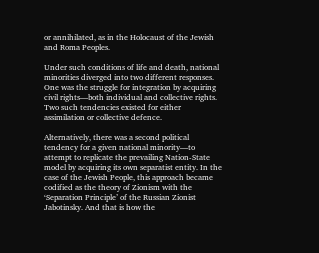or annihilated, as in the Holocaust of the Jewish and Roma Peoples.

Under such conditions of life and death, national minorities diverged into two different responses. One was the struggle for integration by acquiring civil rights—both individual and collective rights. Two such tendencies existed for either assimilation or collective defence.

Alternatively, there was a second political tendency for a given national minority—to attempt to replicate the prevailing Nation-State model by acquiring its own separatist entity. In the case of the Jewish People, this approach became codified as the theory of Zionism with the ‘Separation Principle’ of the Russian Zionist Jabotinsky. And that is how the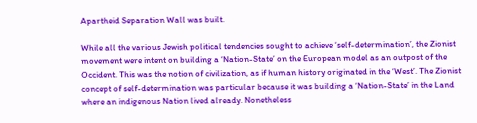Apartheid Separation Wall was built.

While all the various Jewish political tendencies sought to achieve ‘self-determination’, the Zionist movement were intent on building a ‘Nation-State’ on the European model as an outpost of the Occident. This was the notion of civilization, as if human history originated in the ‘West’. The Zionist concept of self-determination was particular because it was building a ‘Nation-State’ in the Land where an indigenous Nation lived already. Nonetheless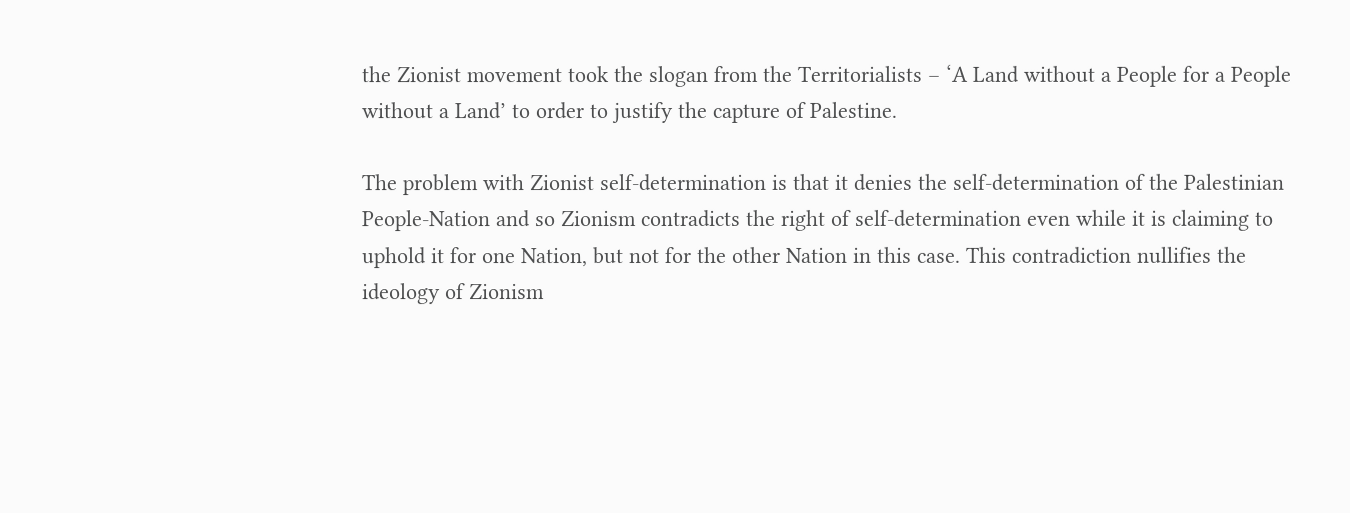the Zionist movement took the slogan from the Territorialists – ‘A Land without a People for a People without a Land’ to order to justify the capture of Palestine.

The problem with Zionist self-determination is that it denies the self-determination of the Palestinian People-Nation and so Zionism contradicts the right of self-determination even while it is claiming to uphold it for one Nation, but not for the other Nation in this case. This contradiction nullifies the ideology of Zionism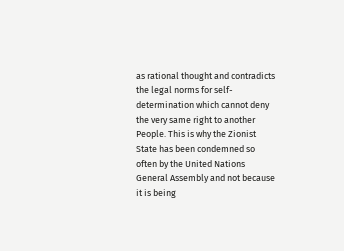as rational thought and contradicts the legal norms for self-determination which cannot deny the very same right to another People. This is why the Zionist State has been condemned so often by the United Nations General Assembly and not because it is being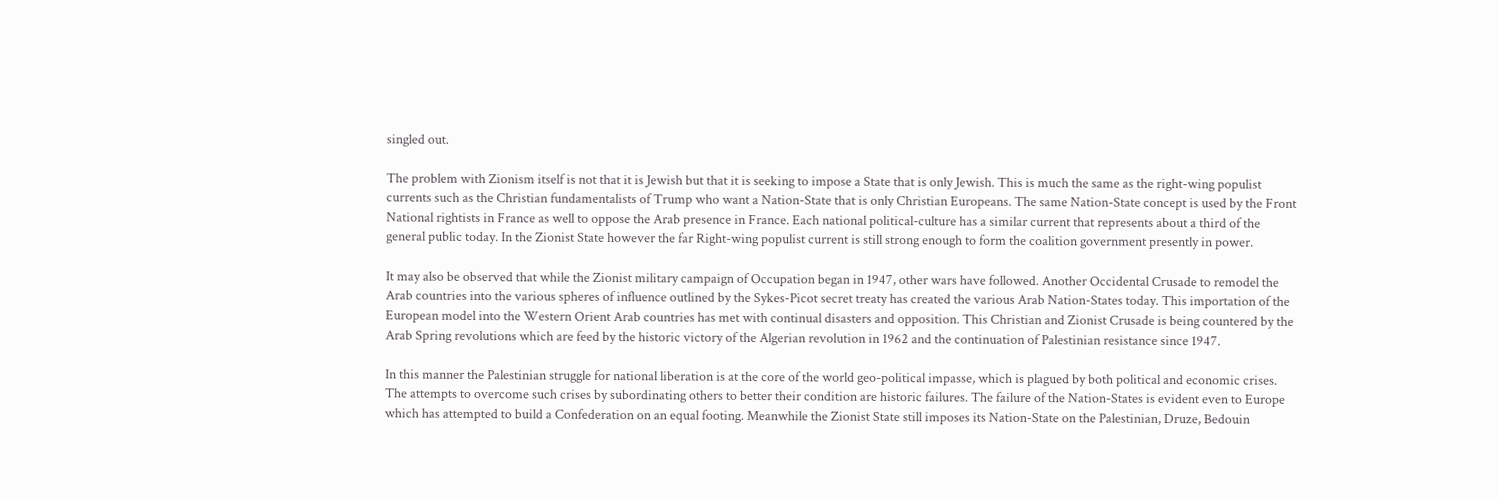singled out.

The problem with Zionism itself is not that it is Jewish but that it is seeking to impose a State that is only Jewish. This is much the same as the right-wing populist currents such as the Christian fundamentalists of Trump who want a Nation-State that is only Christian Europeans. The same Nation-State concept is used by the Front National rightists in France as well to oppose the Arab presence in France. Each national political-culture has a similar current that represents about a third of the general public today. In the Zionist State however the far Right-wing populist current is still strong enough to form the coalition government presently in power.

It may also be observed that while the Zionist military campaign of Occupation began in 1947, other wars have followed. Another Occidental Crusade to remodel the Arab countries into the various spheres of influence outlined by the Sykes-Picot secret treaty has created the various Arab Nation-States today. This importation of the European model into the Western Orient Arab countries has met with continual disasters and opposition. This Christian and Zionist Crusade is being countered by the Arab Spring revolutions which are feed by the historic victory of the Algerian revolution in 1962 and the continuation of Palestinian resistance since 1947.

In this manner the Palestinian struggle for national liberation is at the core of the world geo-political impasse, which is plagued by both political and economic crises. The attempts to overcome such crises by subordinating others to better their condition are historic failures. The failure of the Nation-States is evident even to Europe which has attempted to build a Confederation on an equal footing. Meanwhile the Zionist State still imposes its Nation-State on the Palestinian, Druze, Bedouin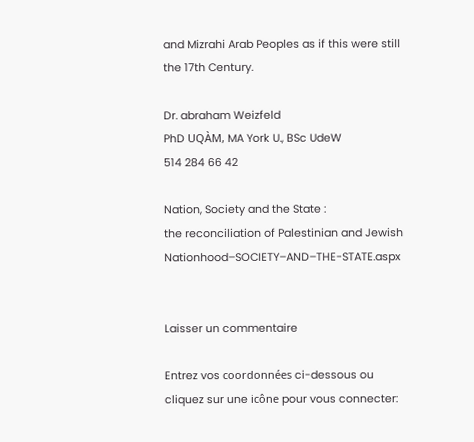and Mizrahi Arab Peoples as if this were still the 17th Century.

Dr. abraham Weizfeld
PhD UQÀM, MA York U., BSc UdeW
514 284 66 42

Nation, Society and the State :
the reconciliation of Palestinian and Jewish Nationhood–SOCIETY–AND–THE-STATE.aspx


Laisser un commentaire

Entrez vos coordonnées ci-dessous ou cliquez sur une icône pour vous connecter: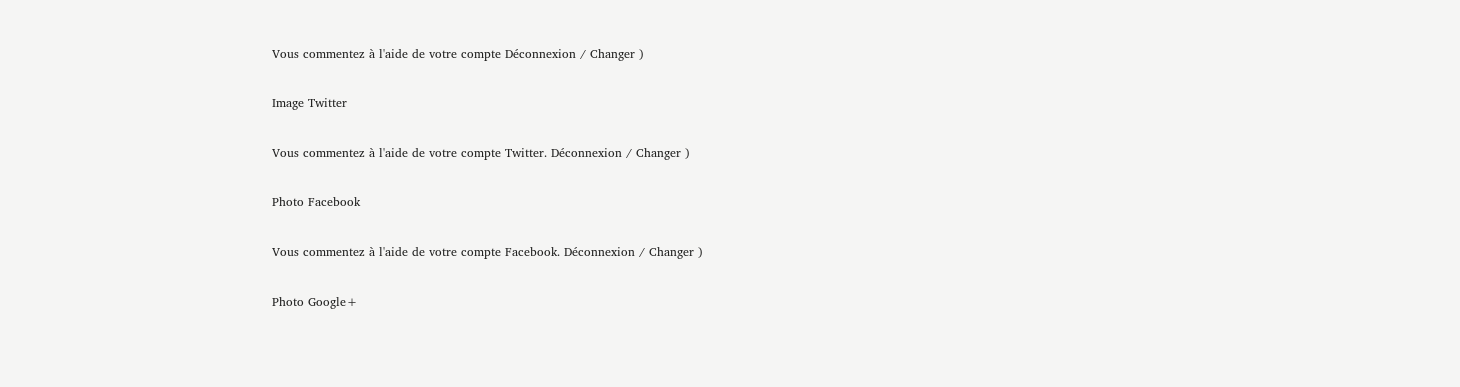Vous commentez à l'aide de votre compte Déconnexion / Changer )

Image Twitter

Vous commentez à l'aide de votre compte Twitter. Déconnexion / Changer )

Photo Facebook

Vous commentez à l'aide de votre compte Facebook. Déconnexion / Changer )

Photo Google+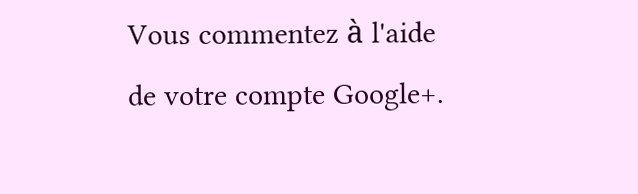Vous commentez à l'aide de votre compte Google+.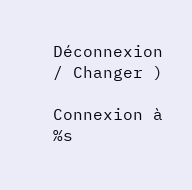Déconnexion / Changer )

Connexion à %s